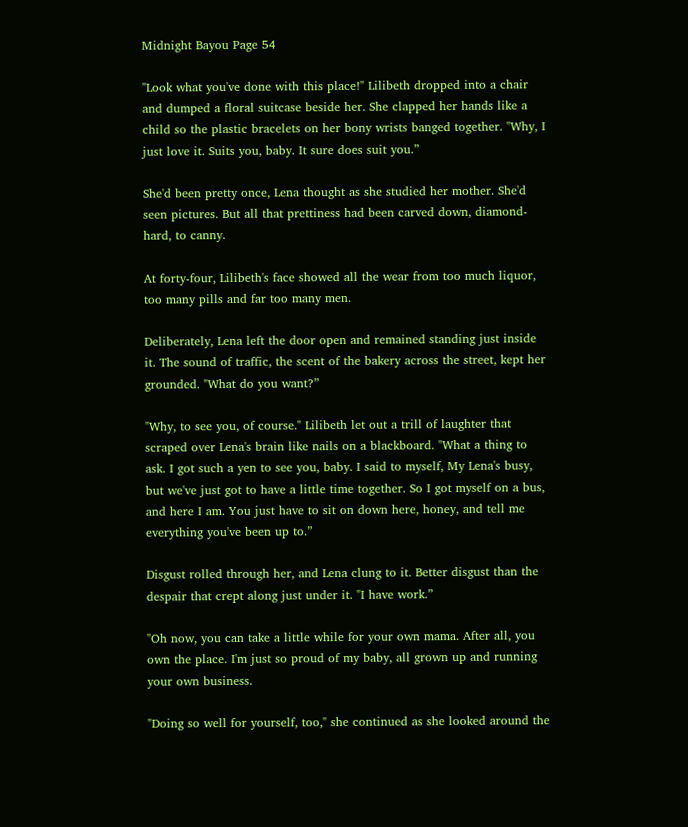Midnight Bayou Page 54

"Look what you've done with this place!" Lilibeth dropped into a chair and dumped a floral suitcase beside her. She clapped her hands like a child so the plastic bracelets on her bony wrists banged together. "Why, I just love it. Suits you, baby. It sure does suit you.”

She'd been pretty once, Lena thought as she studied her mother. She'd seen pictures. But all that prettiness had been carved down, diamond-hard, to canny.

At forty-four, Lilibeth's face showed all the wear from too much liquor, too many pills and far too many men.

Deliberately, Lena left the door open and remained standing just inside it. The sound of traffic, the scent of the bakery across the street, kept her grounded. "What do you want?”

"Why, to see you, of course." Lilibeth let out a trill of laughter that scraped over Lena's brain like nails on a blackboard. "What a thing to ask. I got such a yen to see you, baby. I said to myself, My Lena's busy, but we've just got to have a little time together. So I got myself on a bus, and here I am. You just have to sit on down here, honey, and tell me everything you've been up to.”

Disgust rolled through her, and Lena clung to it. Better disgust than the despair that crept along just under it. "I have work.”

"Oh now, you can take a little while for your own mama. After all, you own the place. I'm just so proud of my baby, all grown up and running your own business.

"Doing so well for yourself, too," she continued as she looked around the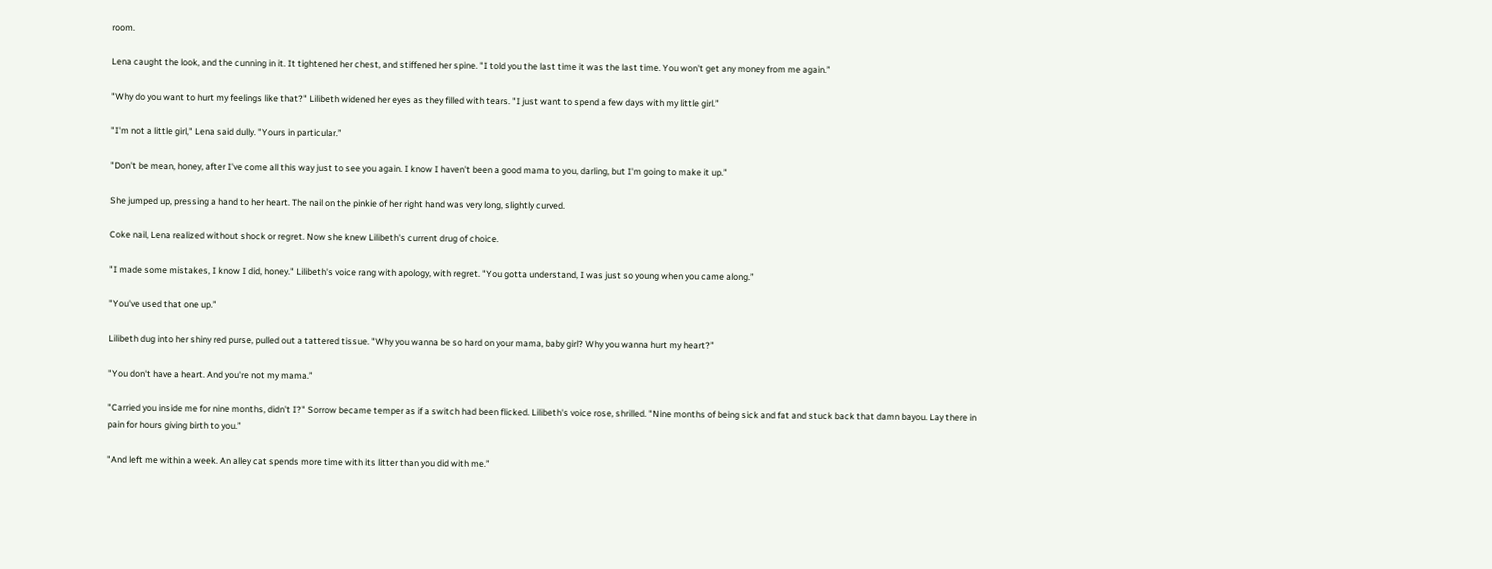room.

Lena caught the look, and the cunning in it. It tightened her chest, and stiffened her spine. "I told you the last time it was the last time. You won't get any money from me again.”

"Why do you want to hurt my feelings like that?" Lilibeth widened her eyes as they filled with tears. "I just want to spend a few days with my little girl.”

"I'm not a little girl," Lena said dully. "Yours in particular.”

"Don't be mean, honey, after I've come all this way just to see you again. I know I haven't been a good mama to you, darling, but I'm going to make it up.”

She jumped up, pressing a hand to her heart. The nail on the pinkie of her right hand was very long, slightly curved.

Coke nail, Lena realized without shock or regret. Now she knew Lilibeth's current drug of choice.

"I made some mistakes, I know I did, honey." Lilibeth's voice rang with apology, with regret. "You gotta understand, I was just so young when you came along.”

"You've used that one up.”

Lilibeth dug into her shiny red purse, pulled out a tattered tissue. "Why you wanna be so hard on your mama, baby girl? Why you wanna hurt my heart?”

"You don't have a heart. And you're not my mama.”

"Carried you inside me for nine months, didn't I?" Sorrow became temper as if a switch had been flicked. Lilibeth's voice rose, shrilled. "Nine months of being sick and fat and stuck back that damn bayou. Lay there in pain for hours giving birth to you.”

"And left me within a week. An alley cat spends more time with its litter than you did with me.”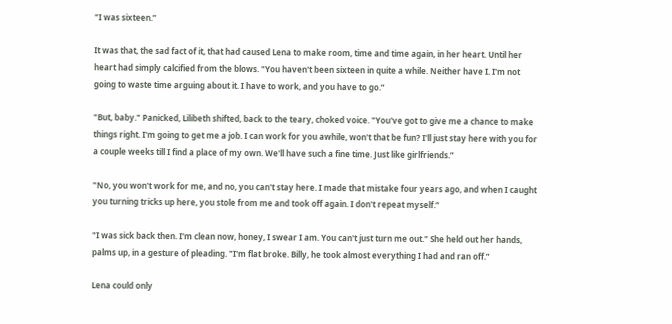"I was sixteen.”

It was that, the sad fact of it, that had caused Lena to make room, time and time again, in her heart. Until her heart had simply calcified from the blows. "You haven't been sixteen in quite a while. Neither have I. I'm not going to waste time arguing about it. I have to work, and you have to go.”

"But, baby." Panicked, Lilibeth shifted, back to the teary, choked voice. "You've got to give me a chance to make things right. I'm going to get me a job. I can work for you awhile, won't that be fun? I'll just stay here with you for a couple weeks till I find a place of my own. We'll have such a fine time. Just like girlfriends.”

"No, you won't work for me, and no, you can't stay here. I made that mistake four years ago, and when I caught you turning tricks up here, you stole from me and took off again. I don't repeat myself.”

"I was sick back then. I'm clean now, honey, I swear I am. You can't just turn me out." She held out her hands, palms up, in a gesture of pleading. "I'm flat broke. Billy, he took almost everything I had and ran off.”

Lena could only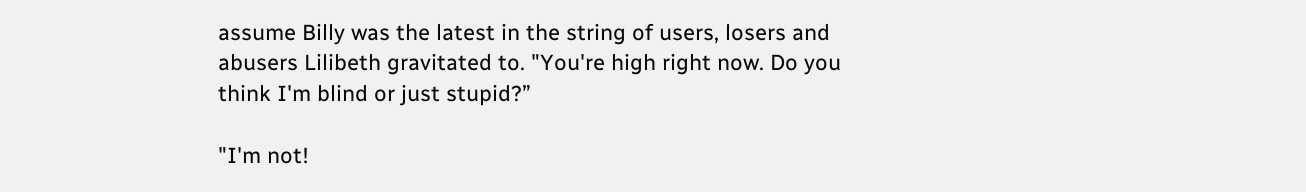assume Billy was the latest in the string of users, losers and abusers Lilibeth gravitated to. "You're high right now. Do you think I'm blind or just stupid?”

"I'm not!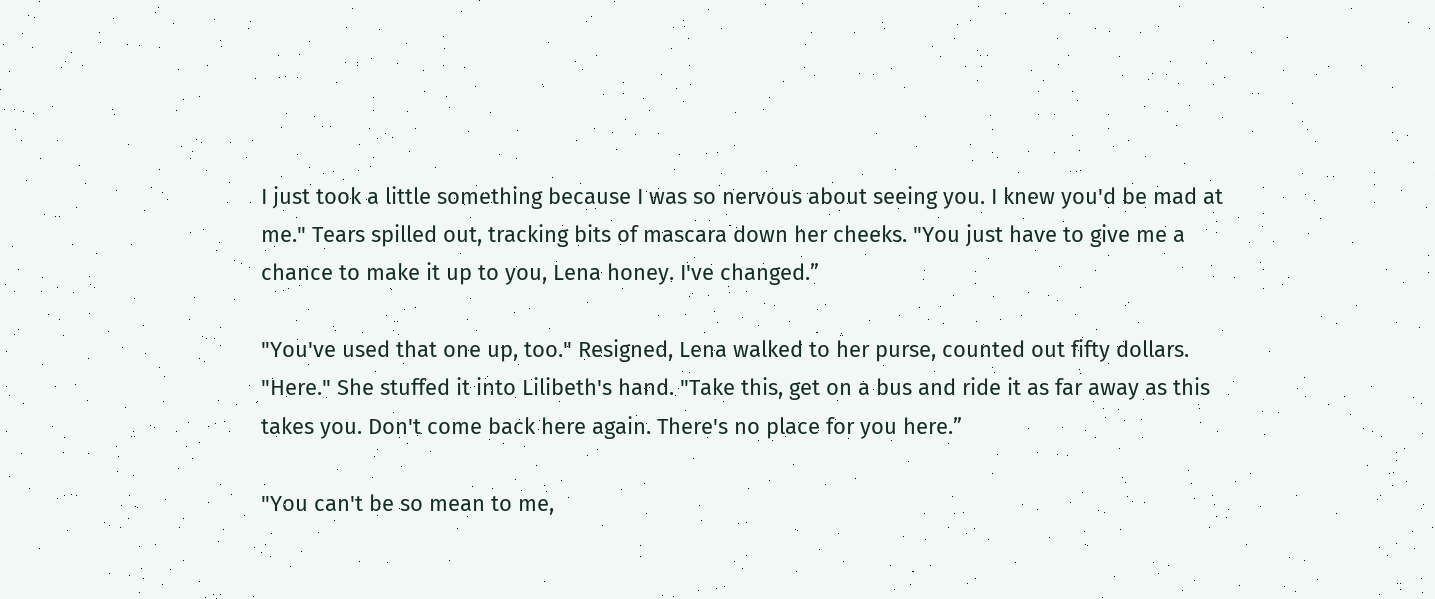I just took a little something because I was so nervous about seeing you. I knew you'd be mad at me." Tears spilled out, tracking bits of mascara down her cheeks. "You just have to give me a chance to make it up to you, Lena honey. I've changed.”

"You've used that one up, too." Resigned, Lena walked to her purse, counted out fifty dollars. "Here." She stuffed it into Lilibeth's hand. "Take this, get on a bus and ride it as far away as this takes you. Don't come back here again. There's no place for you here.”

"You can't be so mean to me,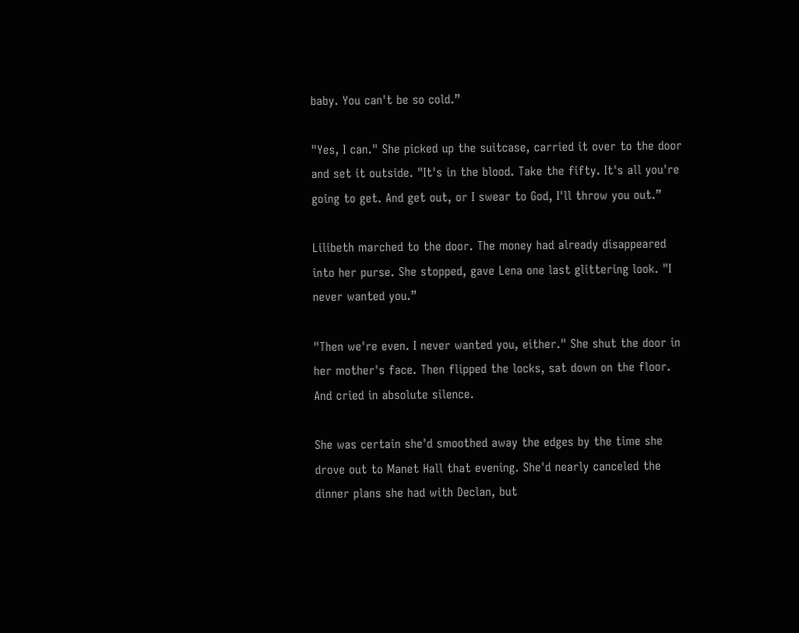baby. You can't be so cold.”

"Yes, I can." She picked up the suitcase, carried it over to the door and set it outside. "It's in the blood. Take the fifty. It's all you're going to get. And get out, or I swear to God, I'll throw you out.”

Lilibeth marched to the door. The money had already disappeared into her purse. She stopped, gave Lena one last glittering look. "I never wanted you.”

"Then we're even. I never wanted you, either." She shut the door in her mother's face. Then flipped the locks, sat down on the floor. And cried in absolute silence.

She was certain she'd smoothed away the edges by the time she drove out to Manet Hall that evening. She'd nearly canceled the dinner plans she had with Declan, but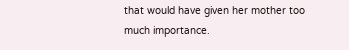that would have given her mother too much importance.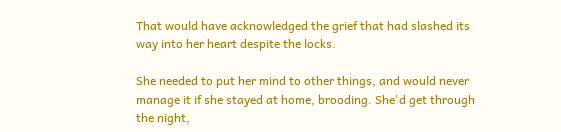That would have acknowledged the grief that had slashed its way into her heart despite the locks.

She needed to put her mind to other things, and would never manage it if she stayed at home, brooding. She'd get through the night,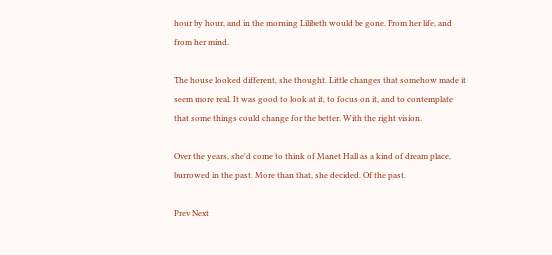hour by hour, and in the morning Lilibeth would be gone. From her life, and from her mind.

The house looked different, she thought. Little changes that somehow made it seem more real. It was good to look at it, to focus on it, and to contemplate that some things could change for the better. With the right vision.

Over the years, she'd come to think of Manet Hall as a kind of dream place, burrowed in the past. More than that, she decided. Of the past.

Prev Next